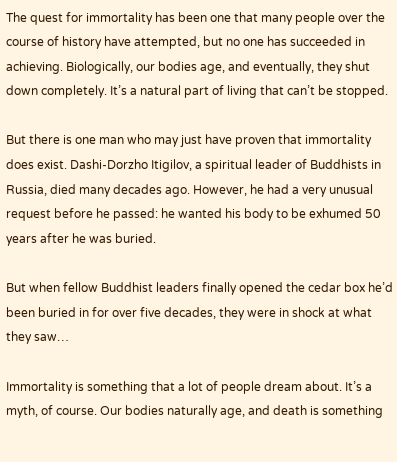The quest for immortality has been one that many people over the course of history have attempted, but no one has succeeded in achieving. Biologically, our bodies age, and eventually, they shut down completely. It’s a natural part of living that can’t be stopped.

But there is one man who may just have proven that immortality does exist. Dashi-Dorzho Itigilov, a spiritual leader of Buddhists in Russia, died many decades ago. However, he had a very unusual request before he passed: he wanted his body to be exhumed 50 years after he was buried.

But when fellow Buddhist leaders finally opened the cedar box he’d been buried in for over five decades, they were in shock at what they saw…

Immortality is something that a lot of people dream about. It’s a myth, of course. Our bodies naturally age, and death is something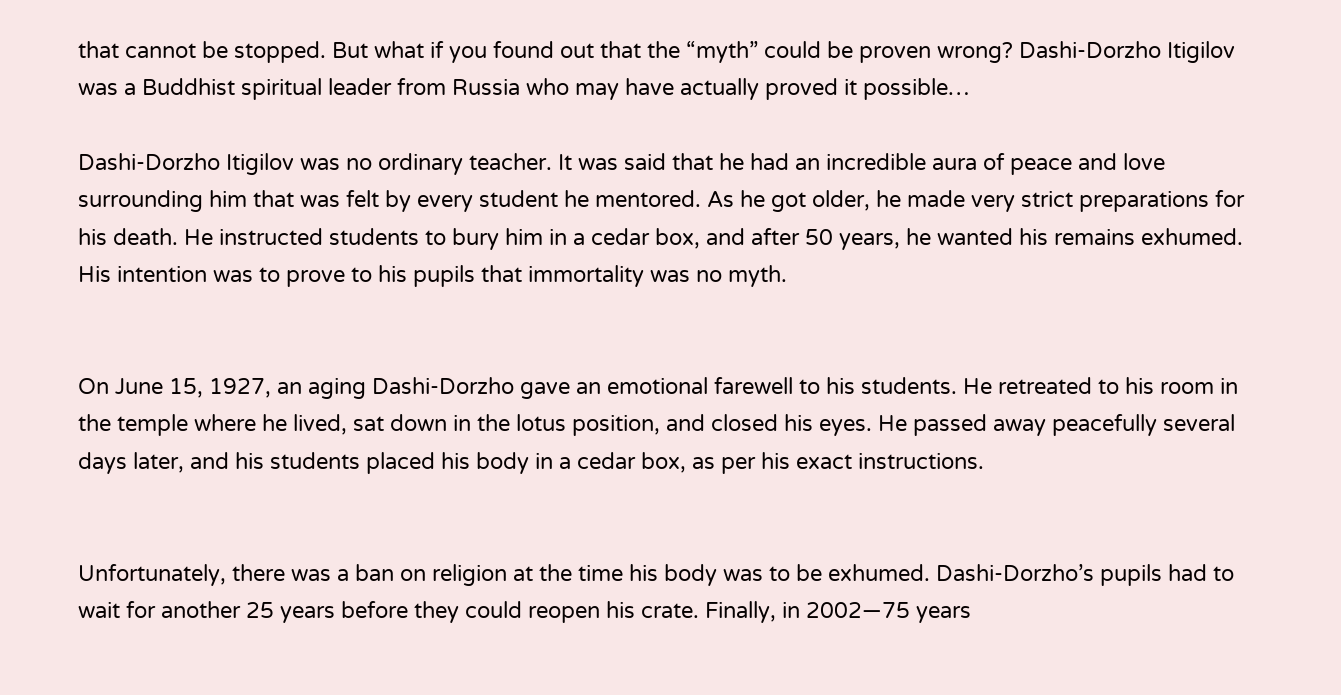that cannot be stopped. But what if you found out that the “myth” could be proven wrong? Dashi-Dorzho Itigilov was a Buddhist spiritual leader from Russia who may have actually proved it possible…

Dashi-Dorzho Itigilov was no ordinary teacher. It was said that he had an incredible aura of peace and love surrounding him that was felt by every student he mentored. As he got older, he made very strict preparations for his death. He instructed students to bury him in a cedar box, and after 50 years, he wanted his remains exhumed. His intention was to prove to his pupils that immortality was no myth.


On June 15, 1927, an aging Dashi-Dorzho gave an emotional farewell to his students. He retreated to his room in the temple where he lived, sat down in the lotus position, and closed his eyes. He passed away peacefully several days later, and his students placed his body in a cedar box, as per his exact instructions.


Unfortunately, there was a ban on religion at the time his body was to be exhumed. Dashi-Dorzho’s pupils had to wait for another 25 years before they could reopen his crate. Finally, in 2002—75 years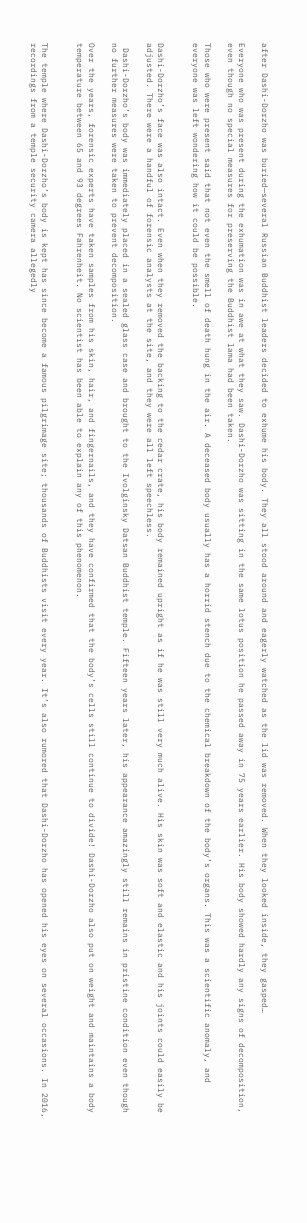after Dashi-Dorzho was buried—several Russian Buddhist leaders decided to exhume his body. They all stood around and eagerly watched as the lid was removed. When they looked inside, they gasped…

Everyone who was present during the exhumation was in awe at what they saw. Dashi-Dorzho was sitting in the same lotus position he passed away in 75 years earlier. His body showed hardly any signs of decomposition, even though no special measures for preserving the Buddhist lama had been taken.

Those who were present said that not even the smell of death hung in the air. A deceased body usually has a horrid stench due to the chemical breakdown of the body’s organs. This was a scientific anomaly, and everyone was left wondering how it could be possible.


Dashi-Dorzho’s face was also intact. Even when they removed the backing to the cedar crate, his body remained upright as if he was still very much alive. His skin was soft and elastic and his joints could easily be adjusted. There were a handful of forensic analysts at the site, and they were all left speechless.

 Dashi-Dorzho’s body was immediately placed in a sealed glass case and brought to the Ivolginsky Datsan Buddhist temple. Fifteen years later, his appearance amazingly still remains in pristine condition even though no further measures were taken to prevent decomposition.

Over the years, forensic experts have taken samples from his skin, hair, and fingernails, and they have confirmed that the body’s cells still continue to divide! Dashi-Dorzho also put on weight and maintains a body temperature between 65 and 93 degrees Fahrenheit. No scientist has been able to explain any of this phenomenon.


The temple where Dashi-Dorzho’s body is kept has since become a famous pilgrimage site; thousands of Buddhists visit every year. It’s also rumored that Dashi-Dorzho has opened his eyes on several occasions. In 2016, recordings from a temple security camera allegedly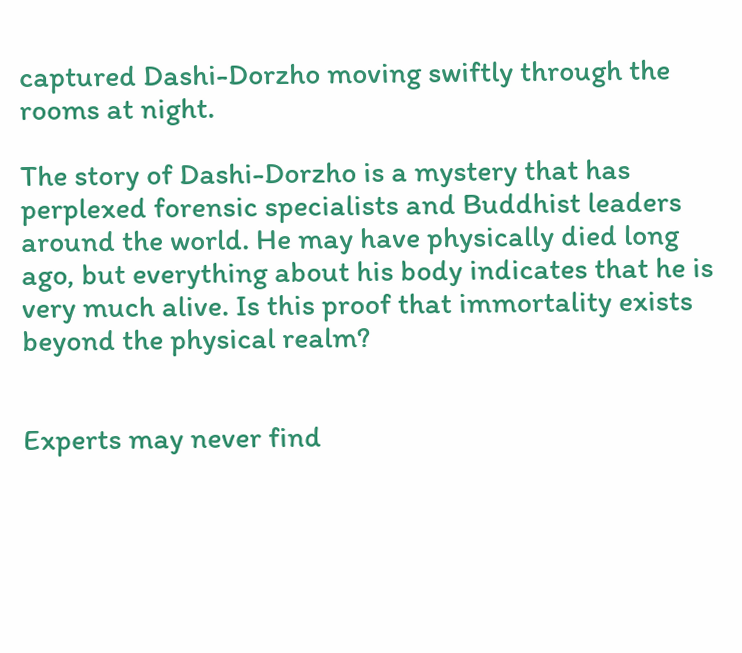captured Dashi-Dorzho moving swiftly through the rooms at night.

The story of Dashi-Dorzho is a mystery that has perplexed forensic specialists and Buddhist leaders around the world. He may have physically died long ago, but everything about his body indicates that he is very much alive. Is this proof that immortality exists beyond the physical realm?


Experts may never find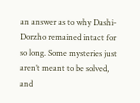an answer as to why Dashi-Dorzho remained intact for so long. Some mysteries just aren’t meant to be solved, and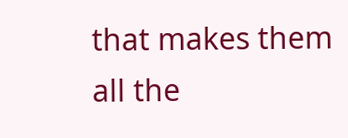that makes them all the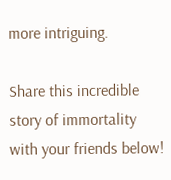more intriguing.

Share this incredible story of immortality with your friends below!